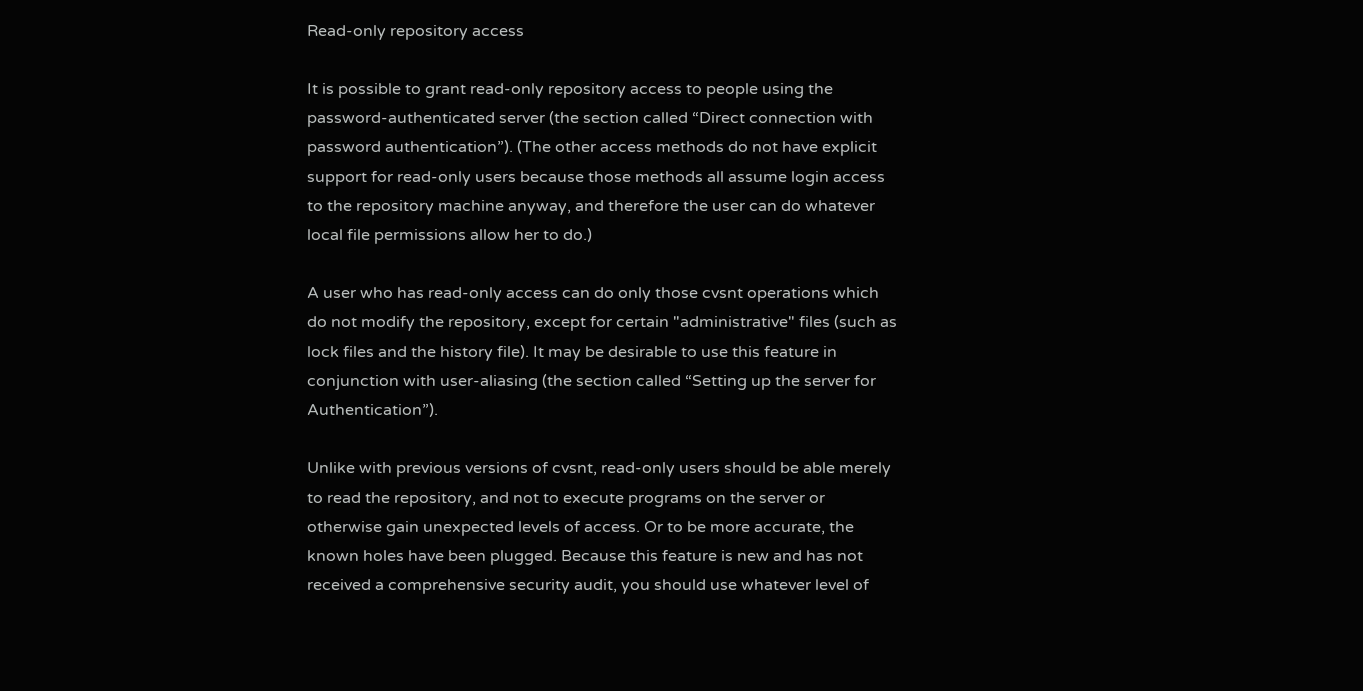Read-only repository access

It is possible to grant read-only repository access to people using the password-authenticated server (the section called “Direct connection with password authentication”). (The other access methods do not have explicit support for read-only users because those methods all assume login access to the repository machine anyway, and therefore the user can do whatever local file permissions allow her to do.)

A user who has read-only access can do only those cvsnt operations which do not modify the repository, except for certain "administrative" files (such as lock files and the history file). It may be desirable to use this feature in conjunction with user-aliasing (the section called “Setting up the server for Authentication”).

Unlike with previous versions of cvsnt, read-only users should be able merely to read the repository, and not to execute programs on the server or otherwise gain unexpected levels of access. Or to be more accurate, the known holes have been plugged. Because this feature is new and has not received a comprehensive security audit, you should use whatever level of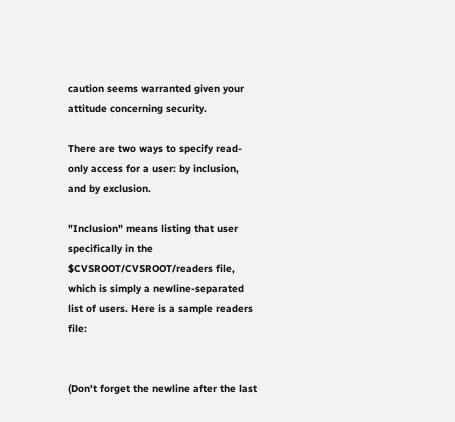caution seems warranted given your attitude concerning security.

There are two ways to specify read-only access for a user: by inclusion, and by exclusion.

"Inclusion" means listing that user specifically in the $CVSROOT/CVSROOT/readers file, which is simply a newline-separated list of users. Here is a sample readers file:


(Don't forget the newline after the last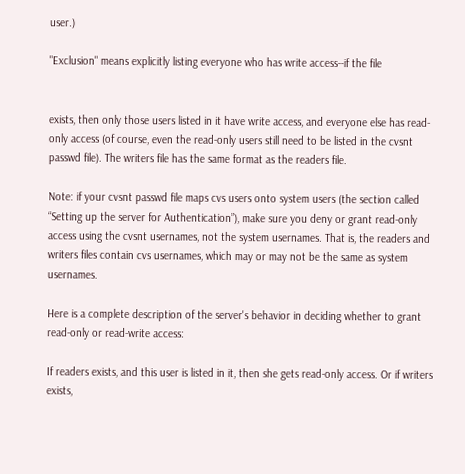user.)

"Exclusion" means explicitly listing everyone who has write access--if the file


exists, then only those users listed in it have write access, and everyone else has read-only access (of course, even the read-only users still need to be listed in the cvsnt passwd file). The writers file has the same format as the readers file.

Note: if your cvsnt passwd file maps cvs users onto system users (the section called “Setting up the server for Authentication”), make sure you deny or grant read-only access using the cvsnt usernames, not the system usernames. That is, the readers and writers files contain cvs usernames, which may or may not be the same as system usernames.

Here is a complete description of the server's behavior in deciding whether to grant read-only or read-write access:

If readers exists, and this user is listed in it, then she gets read-only access. Or if writers exists,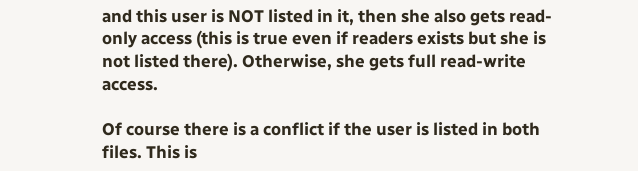and this user is NOT listed in it, then she also gets read-only access (this is true even if readers exists but she is not listed there). Otherwise, she gets full read-write access.

Of course there is a conflict if the user is listed in both files. This is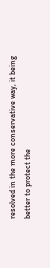resolved in the more conservative way, it being better to protect the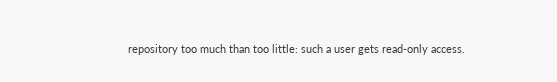repository too much than too little: such a user gets read-only access.